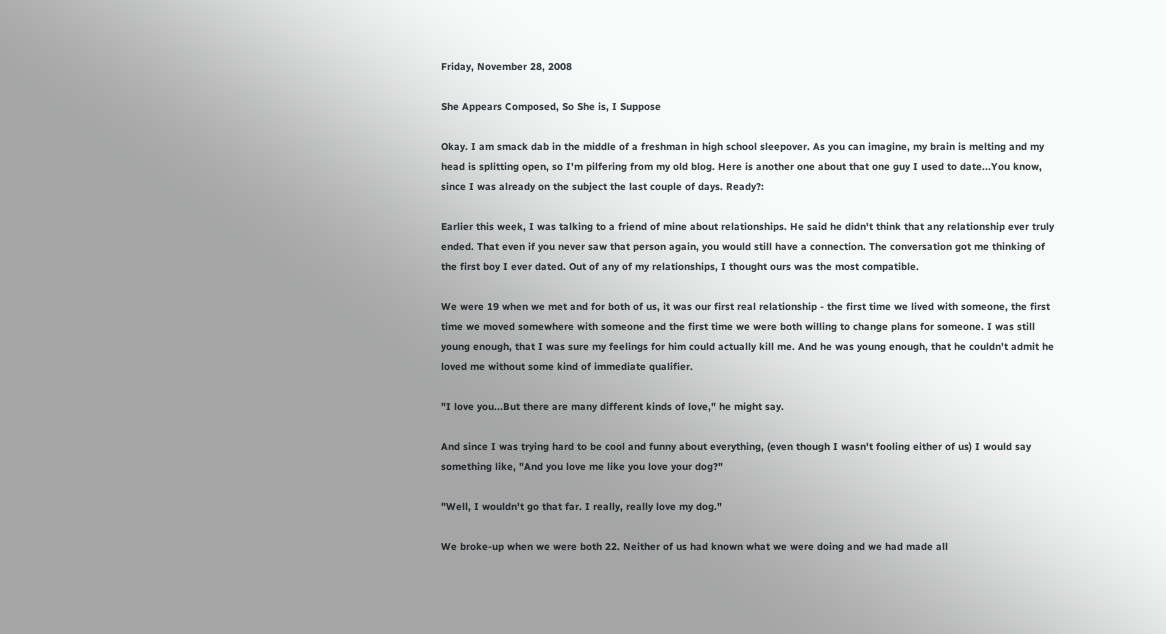Friday, November 28, 2008

She Appears Composed, So She is, I Suppose

Okay. I am smack dab in the middle of a freshman in high school sleepover. As you can imagine, my brain is melting and my head is splitting open, so I'm pilfering from my old blog. Here is another one about that one guy I used to date...You know, since I was already on the subject the last couple of days. Ready?:

Earlier this week, I was talking to a friend of mine about relationships. He said he didn't think that any relationship ever truly ended. That even if you never saw that person again, you would still have a connection. The conversation got me thinking of the first boy I ever dated. Out of any of my relationships, I thought ours was the most compatible.

We were 19 when we met and for both of us, it was our first real relationship - the first time we lived with someone, the first time we moved somewhere with someone and the first time we were both willing to change plans for someone. I was still young enough, that I was sure my feelings for him could actually kill me. And he was young enough, that he couldn't admit he loved me without some kind of immediate qualifier.

"I love you...But there are many different kinds of love," he might say.

And since I was trying hard to be cool and funny about everything, (even though I wasn't fooling either of us) I would say something like, "And you love me like you love your dog?"

"Well, I wouldn't go that far. I really, really love my dog."

We broke-up when we were both 22. Neither of us had known what we were doing and we had made all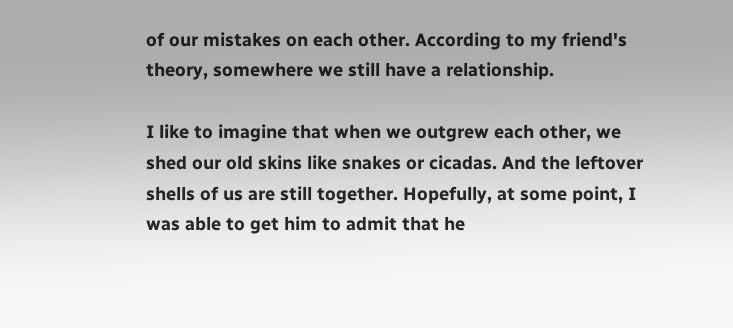of our mistakes on each other. According to my friend's theory, somewhere we still have a relationship.

I like to imagine that when we outgrew each other, we shed our old skins like snakes or cicadas. And the leftover shells of us are still together. Hopefully, at some point, I was able to get him to admit that he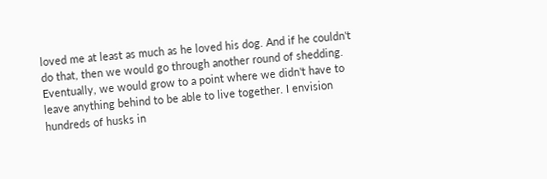loved me at least as much as he loved his dog. And if he couldn't do that, then we would go through another round of shedding. Eventually, we would grow to a point where we didn't have to leave anything behind to be able to live together. I envision hundreds of husks in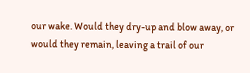our wake. Would they dry-up and blow away, or would they remain, leaving a trail of our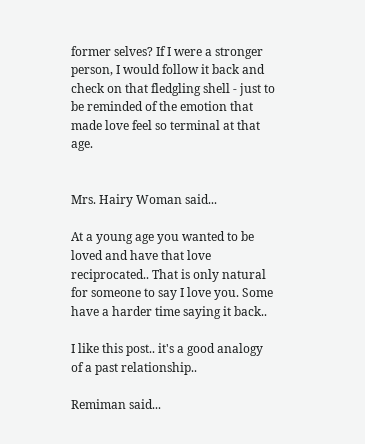former selves? If I were a stronger person, I would follow it back and check on that fledgling shell - just to be reminded of the emotion that made love feel so terminal at that age.


Mrs. Hairy Woman said...

At a young age you wanted to be loved and have that love reciprocated.. That is only natural for someone to say I love you. Some have a harder time saying it back..

I like this post.. it's a good analogy of a past relationship..

Remiman said...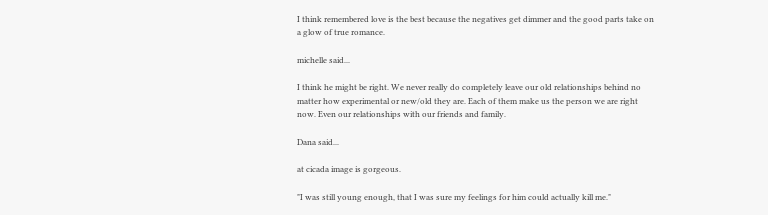I think remembered love is the best because the negatives get dimmer and the good parts take on a glow of true romance.

michelle said...

I think he might be right. We never really do completely leave our old relationships behind no matter how experimental or new/old they are. Each of them make us the person we are right now. Even our relationships with our friends and family.

Dana said...

at cicada image is gorgeous.

"I was still young enough, that I was sure my feelings for him could actually kill me."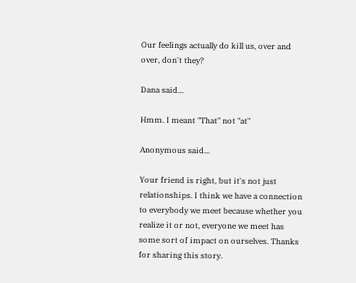Our feelings actually do kill us, over and over, don't they?

Dana said...

Hmm. I meant "That" not "at"

Anonymous said...

Your friend is right, but it's not just relationships. I think we have a connection to everybody we meet because whether you realize it or not, everyone we meet has some sort of impact on ourselves. Thanks for sharing this story.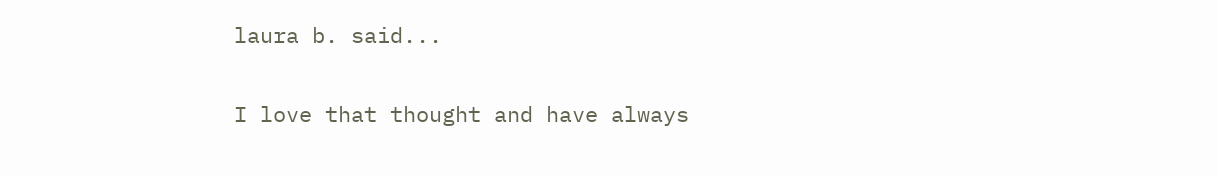laura b. said...

I love that thought and have always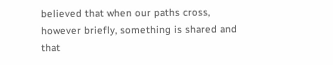believed that when our paths cross, however briefly, something is shared and that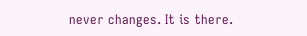never changes. It is there.